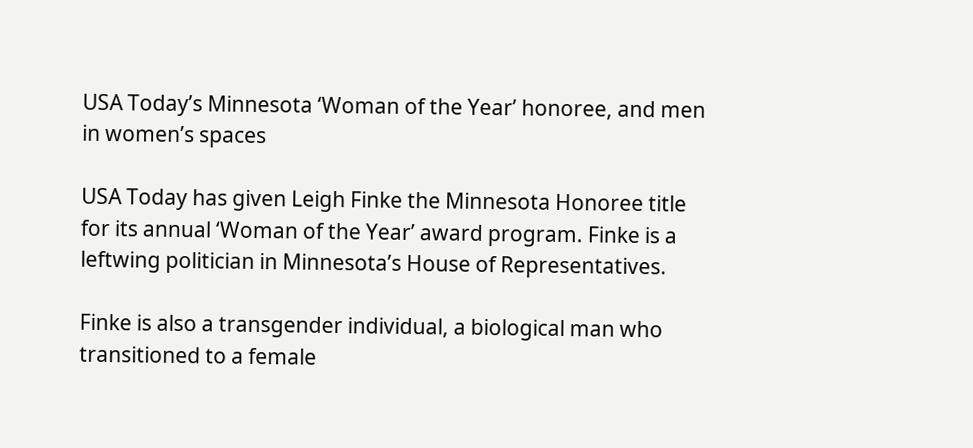USA Today’s Minnesota ‘Woman of the Year’ honoree, and men in women’s spaces

USA Today has given Leigh Finke the Minnesota Honoree title for its annual ‘Woman of the Year’ award program. Finke is a leftwing politician in Minnesota’s House of Representatives.

Finke is also a transgender individual, a biological man who transitioned to a female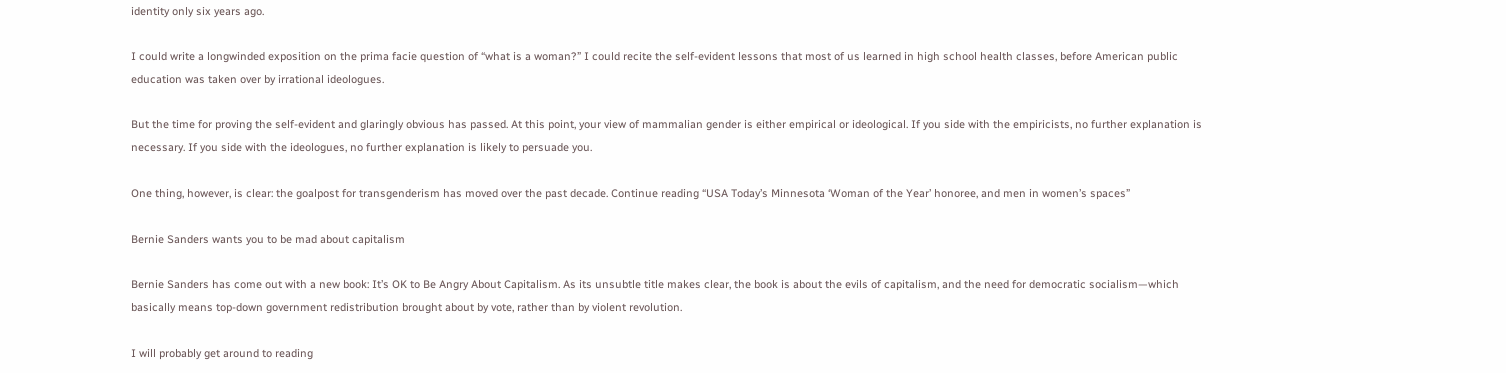identity only six years ago.

I could write a longwinded exposition on the prima facie question of “what is a woman?” I could recite the self-evident lessons that most of us learned in high school health classes, before American public education was taken over by irrational ideologues.

But the time for proving the self-evident and glaringly obvious has passed. At this point, your view of mammalian gender is either empirical or ideological. If you side with the empiricists, no further explanation is necessary. If you side with the ideologues, no further explanation is likely to persuade you.

One thing, however, is clear: the goalpost for transgenderism has moved over the past decade. Continue reading “USA Today’s Minnesota ‘Woman of the Year’ honoree, and men in women’s spaces”

Bernie Sanders wants you to be mad about capitalism

Bernie Sanders has come out with a new book: It’s OK to Be Angry About Capitalism. As its unsubtle title makes clear, the book is about the evils of capitalism, and the need for democratic socialism—which basically means top-down government redistribution brought about by vote, rather than by violent revolution.

I will probably get around to reading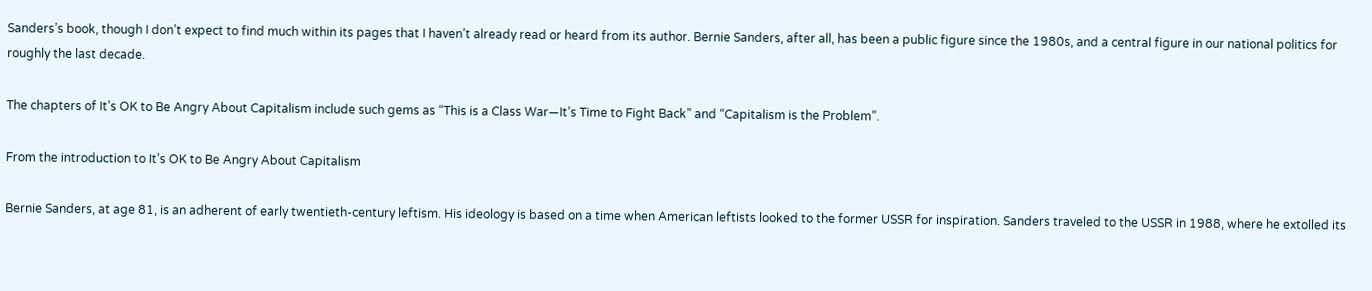Sanders’s book, though I don’t expect to find much within its pages that I haven’t already read or heard from its author. Bernie Sanders, after all, has been a public figure since the 1980s, and a central figure in our national politics for roughly the last decade.

The chapters of It’s OK to Be Angry About Capitalism include such gems as “This is a Class War—It’s Time to Fight Back” and “Capitalism is the Problem”.

From the introduction to It’s OK to Be Angry About Capitalism

Bernie Sanders, at age 81, is an adherent of early twentieth-century leftism. His ideology is based on a time when American leftists looked to the former USSR for inspiration. Sanders traveled to the USSR in 1988, where he extolled its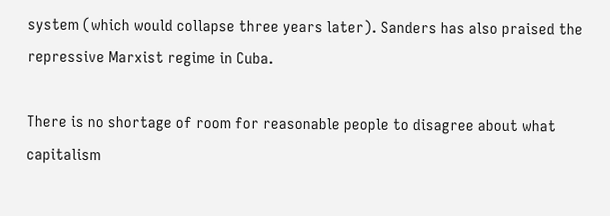system (which would collapse three years later). Sanders has also praised the repressive Marxist regime in Cuba.

There is no shortage of room for reasonable people to disagree about what capitalism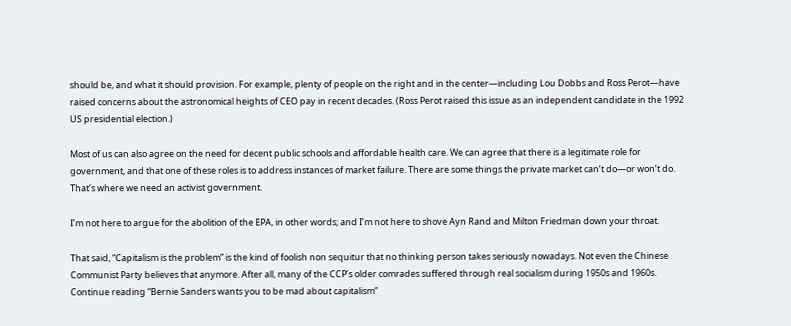should be, and what it should provision. For example, plenty of people on the right and in the center—including Lou Dobbs and Ross Perot—have raised concerns about the astronomical heights of CEO pay in recent decades. (Ross Perot raised this issue as an independent candidate in the 1992 US presidential election.)

Most of us can also agree on the need for decent public schools and affordable health care. We can agree that there is a legitimate role for government, and that one of these roles is to address instances of market failure. There are some things the private market can’t do—or won’t do. That’s where we need an activist government.

I’m not here to argue for the abolition of the EPA, in other words; and I’m not here to shove Ayn Rand and Milton Friedman down your throat.

That said, “Capitalism is the problem” is the kind of foolish non sequitur that no thinking person takes seriously nowadays. Not even the Chinese Communist Party believes that anymore. After all, many of the CCP’s older comrades suffered through real socialism during 1950s and 1960s. Continue reading “Bernie Sanders wants you to be mad about capitalism”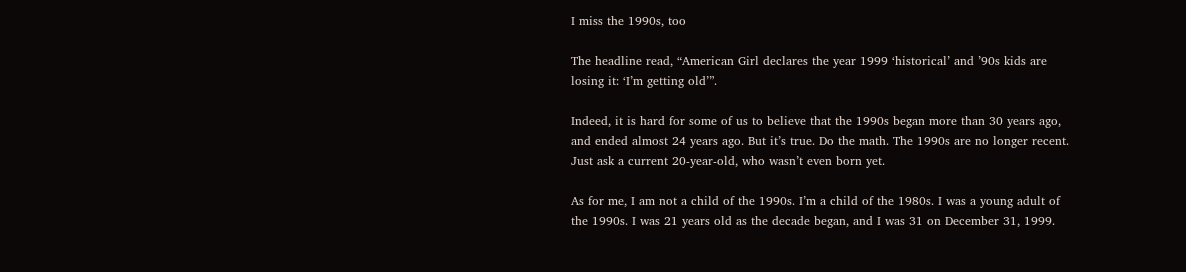I miss the 1990s, too

The headline read, “American Girl declares the year 1999 ‘historical’ and ’90s kids are losing it: ‘I’m getting old’”.

Indeed, it is hard for some of us to believe that the 1990s began more than 30 years ago, and ended almost 24 years ago. But it’s true. Do the math. The 1990s are no longer recent. Just ask a current 20-year-old, who wasn’t even born yet.

As for me, I am not a child of the 1990s. I’m a child of the 1980s. I was a young adult of the 1990s. I was 21 years old as the decade began, and I was 31 on December 31, 1999.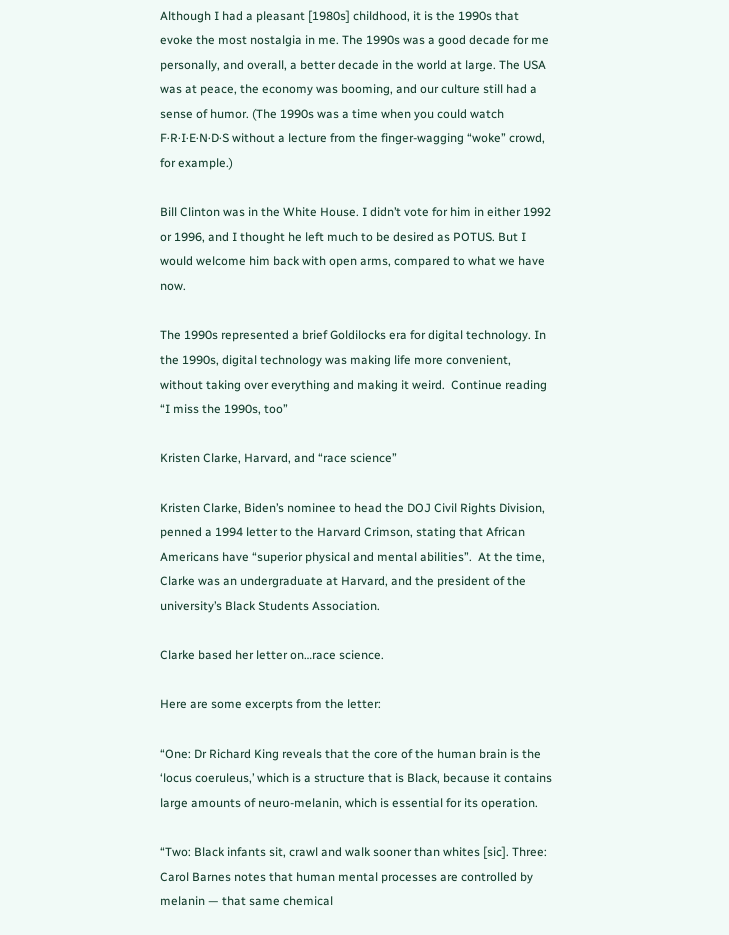Although I had a pleasant [1980s] childhood, it is the 1990s that evoke the most nostalgia in me. The 1990s was a good decade for me personally, and overall, a better decade in the world at large. The USA was at peace, the economy was booming, and our culture still had a sense of humor. (The 1990s was a time when you could watch F·R·I·E·N·D·S without a lecture from the finger-wagging “woke” crowd, for example.)

Bill Clinton was in the White House. I didn’t vote for him in either 1992 or 1996, and I thought he left much to be desired as POTUS. But I would welcome him back with open arms, compared to what we have now.

The 1990s represented a brief Goldilocks era for digital technology. In the 1990s, digital technology was making life more convenient, without taking over everything and making it weird.  Continue reading “I miss the 1990s, too”

Kristen Clarke, Harvard, and “race science”

Kristen Clarke, Biden’s nominee to head the DOJ Civil Rights Division, penned a 1994 letter to the Harvard Crimson, stating that African Americans have “superior physical and mental abilities”.  At the time, Clarke was an undergraduate at Harvard, and the president of the university’s Black Students Association.

Clarke based her letter on…race science.

Here are some excerpts from the letter:

“One: Dr Richard King reveals that the core of the human brain is the ‘locus coeruleus,’ which is a structure that is Black, because it contains large amounts of neuro-melanin, which is essential for its operation.

“Two: Black infants sit, crawl and walk sooner than whites [sic]. Three: Carol Barnes notes that human mental processes are controlled by melanin — that same chemical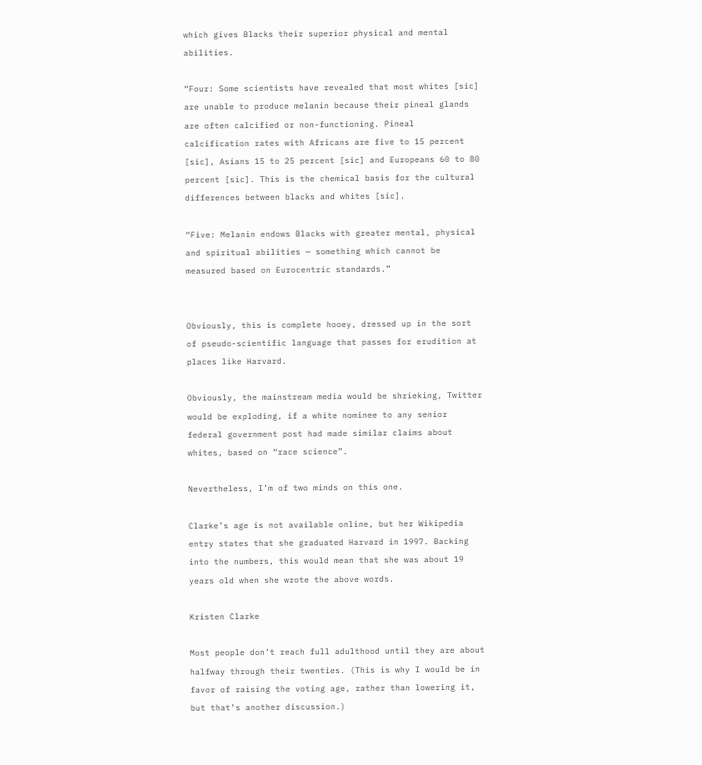which gives Blacks their superior physical and mental abilities.

“Four: Some scientists have revealed that most whites [sic] are unable to produce melanin because their pineal glands are often calcified or non-functioning. Pineal calcification rates with Africans are five to 15 percent [sic], Asians 15 to 25 percent [sic] and Europeans 60 to 80 percent [sic]. This is the chemical basis for the cultural differences between blacks and whites [sic].

“Five: Melanin endows Blacks with greater mental, physical and spiritual abilities — something which cannot be measured based on Eurocentric standards.”


Obviously, this is complete hooey, dressed up in the sort of pseudo-scientific language that passes for erudition at places like Harvard.

Obviously, the mainstream media would be shrieking, Twitter would be exploding, if a white nominee to any senior federal government post had made similar claims about whites, based on “race science”.

Nevertheless, I’m of two minds on this one.

Clarke’s age is not available online, but her Wikipedia entry states that she graduated Harvard in 1997. Backing into the numbers, this would mean that she was about 19 years old when she wrote the above words.

Kristen Clarke

Most people don’t reach full adulthood until they are about halfway through their twenties. (This is why I would be in favor of raising the voting age, rather than lowering it, but that’s another discussion.)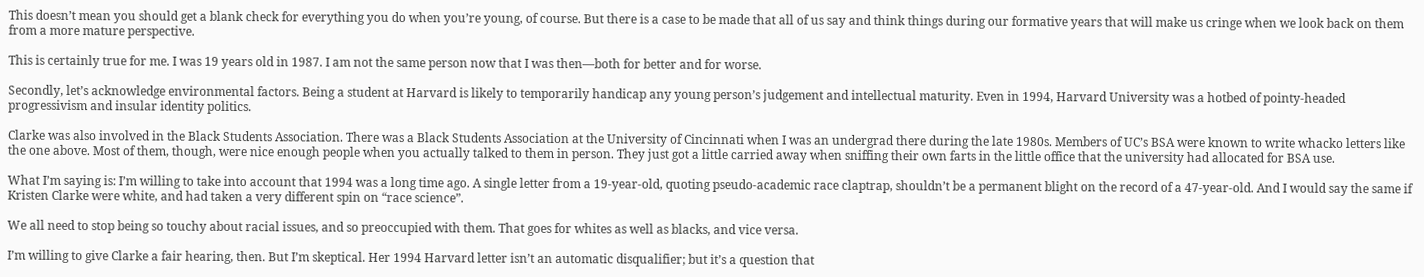This doesn’t mean you should get a blank check for everything you do when you’re young, of course. But there is a case to be made that all of us say and think things during our formative years that will make us cringe when we look back on them from a more mature perspective.

This is certainly true for me. I was 19 years old in 1987. I am not the same person now that I was then—both for better and for worse.

Secondly, let’s acknowledge environmental factors. Being a student at Harvard is likely to temporarily handicap any young person’s judgement and intellectual maturity. Even in 1994, Harvard University was a hotbed of pointy-headed progressivism and insular identity politics.

Clarke was also involved in the Black Students Association. There was a Black Students Association at the University of Cincinnati when I was an undergrad there during the late 1980s. Members of UC’s BSA were known to write whacko letters like the one above. Most of them, though, were nice enough people when you actually talked to them in person. They just got a little carried away when sniffing their own farts in the little office that the university had allocated for BSA use.

What I’m saying is: I’m willing to take into account that 1994 was a long time ago. A single letter from a 19-year-old, quoting pseudo-academic race claptrap, shouldn’t be a permanent blight on the record of a 47-year-old. And I would say the same if Kristen Clarke were white, and had taken a very different spin on “race science”.

We all need to stop being so touchy about racial issues, and so preoccupied with them. That goes for whites as well as blacks, and vice versa.

I’m willing to give Clarke a fair hearing, then. But I’m skeptical. Her 1994 Harvard letter isn’t an automatic disqualifier; but it’s a question that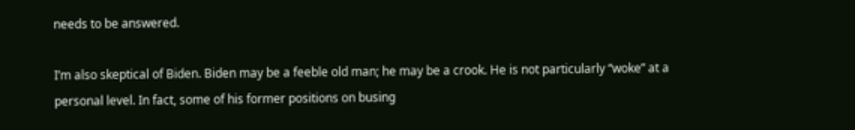needs to be answered.

I’m also skeptical of Biden. Biden may be a feeble old man; he may be a crook. He is not particularly “woke” at a personal level. In fact, some of his former positions on busing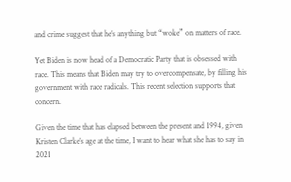and crime suggest that he’s anything but “woke” on matters of race.

Yet Biden is now head of a Democratic Party that is obsessed with race. This means that Biden may try to overcompensate, by filling his government with race radicals. This recent selection supports that concern.

Given the time that has elapsed between the present and 1994, given Kristen Clarke’s age at the time, I want to hear what she has to say in 2021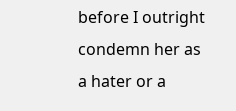before I outright condemn her as a hater or a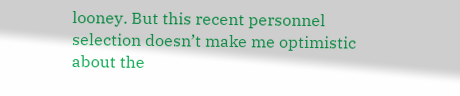looney. But this recent personnel selection doesn’t make me optimistic about the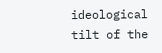ideological tilt of the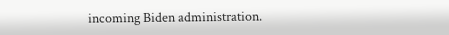incoming Biden administration.